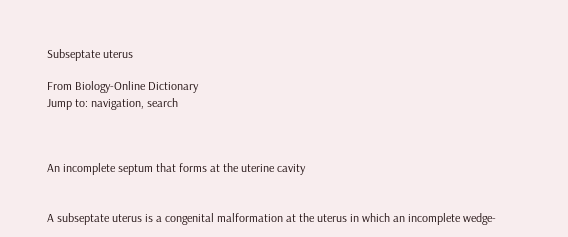Subseptate uterus

From Biology-Online Dictionary
Jump to: navigation, search



An incomplete septum that forms at the uterine cavity


A subseptate uterus is a congenital malformation at the uterus in which an incomplete wedge-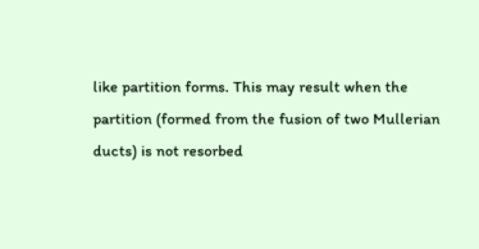like partition forms. This may result when the partition (formed from the fusion of two Mullerian ducts) is not resorbed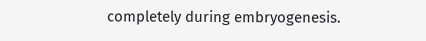completely during embryogenesis.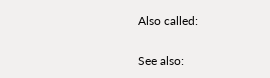Also called:

See also: